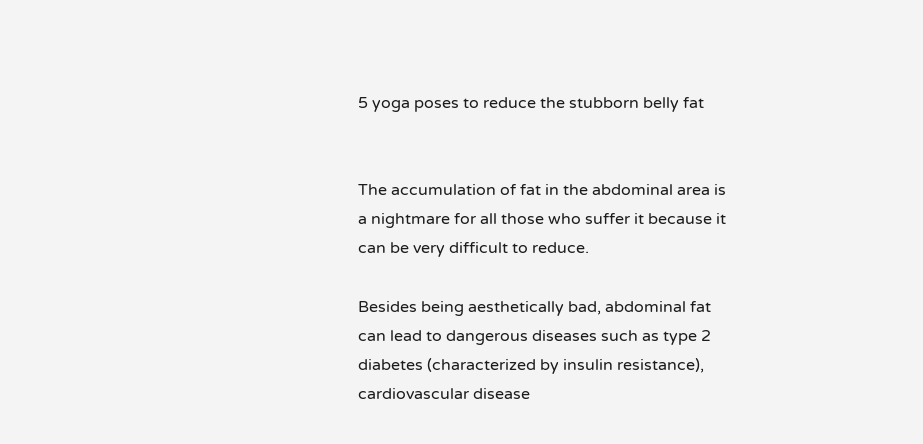5 yoga poses to reduce the stubborn belly fat


The accumulation of fat in the abdominal area is a nightmare for all those who suffer it because it can be very difficult to reduce.

Besides being aesthetically bad, abdominal fat can lead to dangerous diseases such as type 2 diabetes (characterized by insulin resistance), cardiovascular disease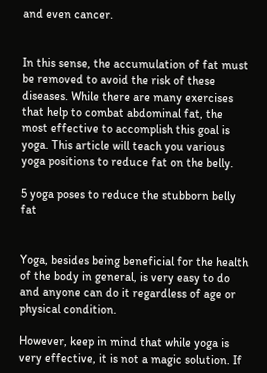and even cancer.


In this sense, the accumulation of fat must be removed to avoid the risk of these diseases. While there are many exercises that help to combat abdominal fat, the most effective to accomplish this goal is yoga. This article will teach you various yoga positions to reduce fat on the belly.

5 yoga poses to reduce the stubborn belly fat


Yoga, besides being beneficial for the health of the body in general, is very easy to do and anyone can do it regardless of age or physical condition.

However, keep in mind that while yoga is very effective, it is not a magic solution. If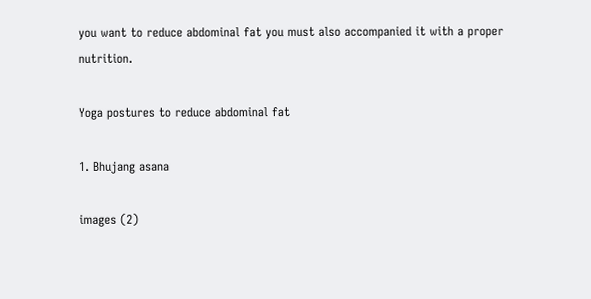you want to reduce abdominal fat you must also accompanied it with a proper nutrition.

Yoga postures to reduce abdominal fat

1. Bhujang asana

images (2)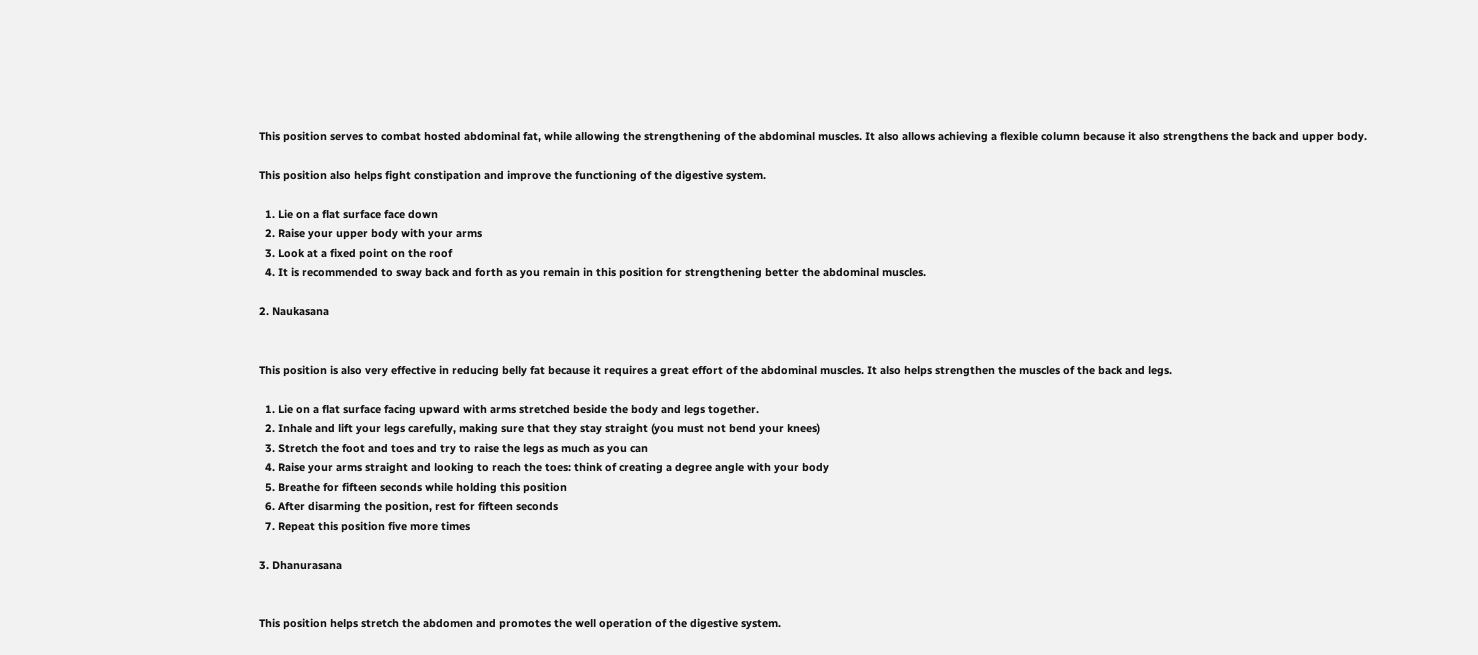This position serves to combat hosted abdominal fat, while allowing the strengthening of the abdominal muscles. It also allows achieving a flexible column because it also strengthens the back and upper body.

This position also helps fight constipation and improve the functioning of the digestive system.

  1. Lie on a flat surface face down
  2. Raise your upper body with your arms
  3. Look at a fixed point on the roof
  4. It is recommended to sway back and forth as you remain in this position for strengthening better the abdominal muscles.

2. Naukasana


This position is also very effective in reducing belly fat because it requires a great effort of the abdominal muscles. It also helps strengthen the muscles of the back and legs.

  1. Lie on a flat surface facing upward with arms stretched beside the body and legs together.
  2. Inhale and lift your legs carefully, making sure that they stay straight (you must not bend your knees)
  3. Stretch the foot and toes and try to raise the legs as much as you can
  4. Raise your arms straight and looking to reach the toes: think of creating a degree angle with your body
  5. Breathe for fifteen seconds while holding this position
  6. After disarming the position, rest for fifteen seconds
  7. Repeat this position five more times

3. Dhanurasana


This position helps stretch the abdomen and promotes the well operation of the digestive system.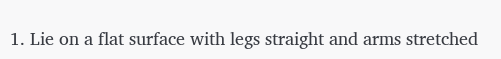1. Lie on a flat surface with legs straight and arms stretched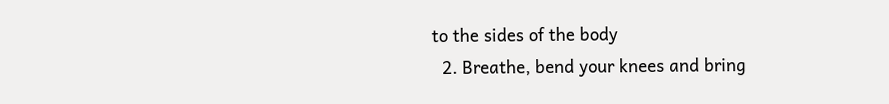to the sides of the body
  2. Breathe, bend your knees and bring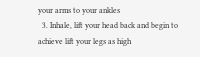your arms to your ankles
  3. Inhale, lift your head back and begin to achieve lift your legs as high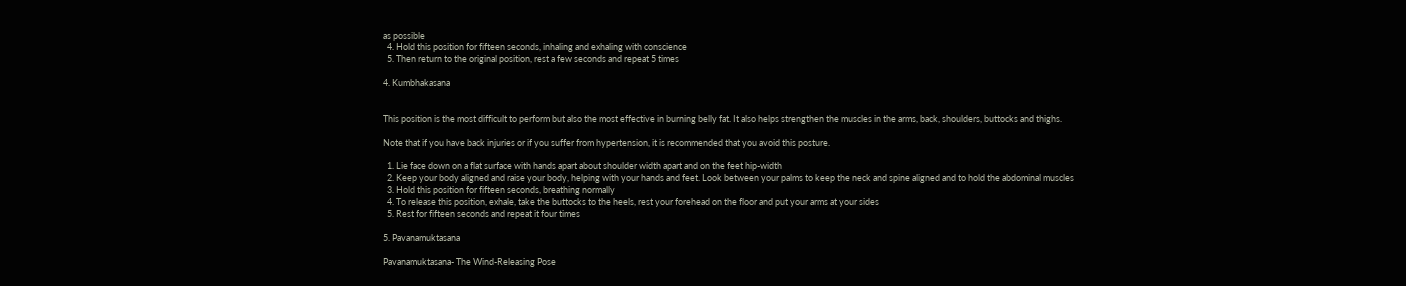as possible
  4. Hold this position for fifteen seconds, inhaling and exhaling with conscience
  5. Then return to the original position, rest a few seconds and repeat 5 times

4. Kumbhakasana


This position is the most difficult to perform but also the most effective in burning belly fat. It also helps strengthen the muscles in the arms, back, shoulders, buttocks and thighs.

Note that if you have back injuries or if you suffer from hypertension, it is recommended that you avoid this posture.

  1. Lie face down on a flat surface with hands apart about shoulder width apart and on the feet hip-width
  2. Keep your body aligned and raise your body, helping with your hands and feet. Look between your palms to keep the neck and spine aligned and to hold the abdominal muscles
  3. Hold this position for fifteen seconds, breathing normally
  4. To release this position, exhale, take the buttocks to the heels, rest your forehead on the floor and put your arms at your sides
  5. Rest for fifteen seconds and repeat it four times

5. Pavanamuktasana

Pavanamuktasana- The Wind-Releasing Pose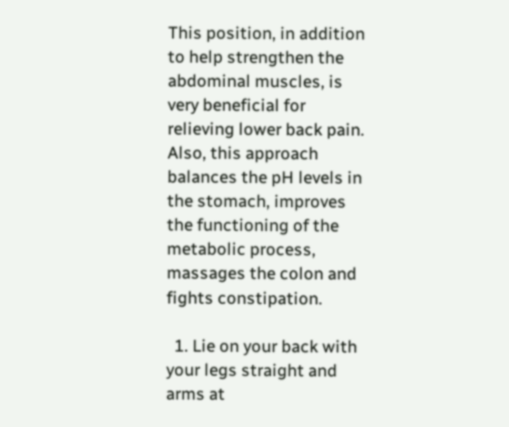This position, in addition to help strengthen the abdominal muscles, is very beneficial for relieving lower back pain. Also, this approach balances the pH levels in the stomach, improves the functioning of the metabolic process, massages the colon and fights constipation.

  1. Lie on your back with your legs straight and arms at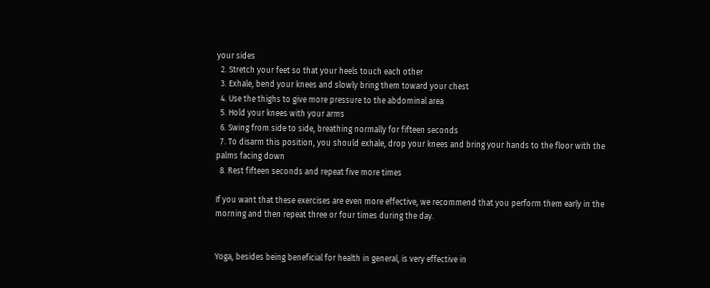your sides
  2. Stretch your feet so that your heels touch each other
  3. Exhale, bend your knees and slowly bring them toward your chest
  4. Use the thighs to give more pressure to the abdominal area
  5. Hold your knees with your arms
  6. Swing from side to side, breathing normally for fifteen seconds
  7. To disarm this position, you should exhale, drop your knees and bring your hands to the floor with the palms facing down
  8. Rest fifteen seconds and repeat five more times

If you want that these exercises are even more effective, we recommend that you perform them early in the morning and then repeat three or four times during the day.


Yoga, besides being beneficial for health in general, is very effective in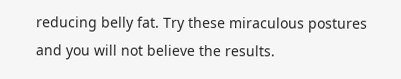reducing belly fat. Try these miraculous postures and you will not believe the results.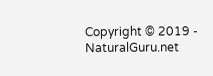Copyright © 2019 - NaturalGuru.net